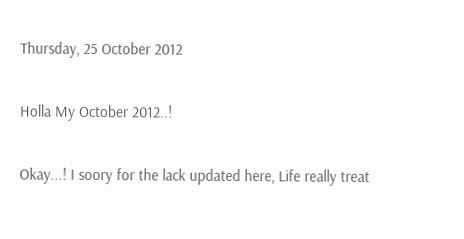Thursday, 25 October 2012

Holla My October 2012..!

Okay...! I soory for the lack updated here, Life really treat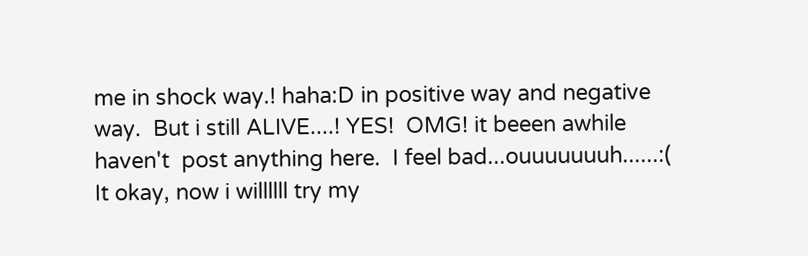me in shock way.! haha:D in positive way and negative way.  But i still ALIVE....! YES!  OMG! it beeen awhile haven't  post anything here.  I feel bad...ouuuuuuuh......:(  It okay, now i willllll try my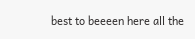best to beeeen here all the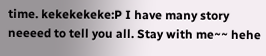time. kekekekeke:P I have many story neeeed to tell you all. Stay with me~~ hehe